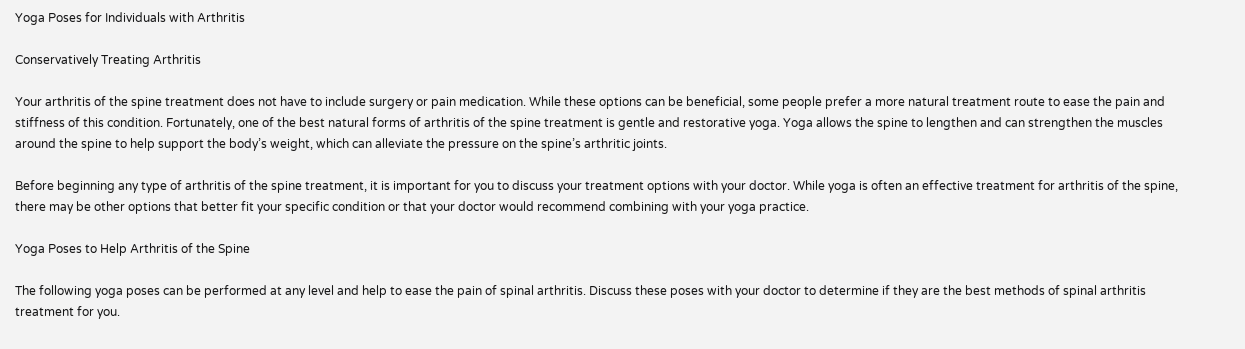Yoga Poses for Individuals with Arthritis

Conservatively Treating Arthritis

Your arthritis of the spine treatment does not have to include surgery or pain medication. While these options can be beneficial, some people prefer a more natural treatment route to ease the pain and stiffness of this condition. Fortunately, one of the best natural forms of arthritis of the spine treatment is gentle and restorative yoga. Yoga allows the spine to lengthen and can strengthen the muscles around the spine to help support the body’s weight, which can alleviate the pressure on the spine’s arthritic joints.

Before beginning any type of arthritis of the spine treatment, it is important for you to discuss your treatment options with your doctor. While yoga is often an effective treatment for arthritis of the spine, there may be other options that better fit your specific condition or that your doctor would recommend combining with your yoga practice.

Yoga Poses to Help Arthritis of the Spine

The following yoga poses can be performed at any level and help to ease the pain of spinal arthritis. Discuss these poses with your doctor to determine if they are the best methods of spinal arthritis treatment for you.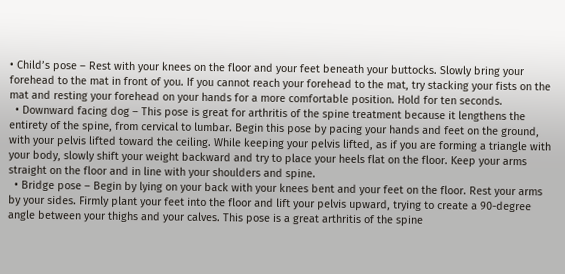• Child’s pose – Rest with your knees on the floor and your feet beneath your buttocks. Slowly bring your forehead to the mat in front of you. If you cannot reach your forehead to the mat, try stacking your fists on the mat and resting your forehead on your hands for a more comfortable position. Hold for ten seconds.
  • Downward facing dog – This pose is great for arthritis of the spine treatment because it lengthens the entirety of the spine, from cervical to lumbar. Begin this pose by pacing your hands and feet on the ground, with your pelvis lifted toward the ceiling. While keeping your pelvis lifted, as if you are forming a triangle with your body, slowly shift your weight backward and try to place your heels flat on the floor. Keep your arms straight on the floor and in line with your shoulders and spine.
  • Bridge pose – Begin by lying on your back with your knees bent and your feet on the floor. Rest your arms by your sides. Firmly plant your feet into the floor and lift your pelvis upward, trying to create a 90-degree angle between your thighs and your calves. This pose is a great arthritis of the spine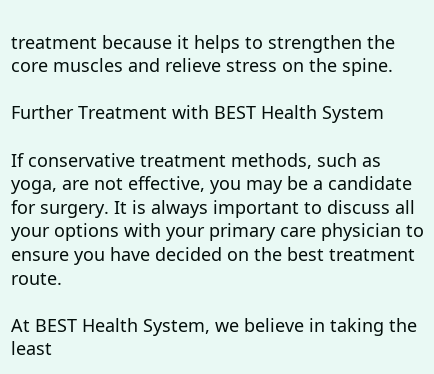treatment because it helps to strengthen the core muscles and relieve stress on the spine.

Further Treatment with BEST Health System

If conservative treatment methods, such as yoga, are not effective, you may be a candidate for surgery. It is always important to discuss all your options with your primary care physician to ensure you have decided on the best treatment route.

At BEST Health System, we believe in taking the least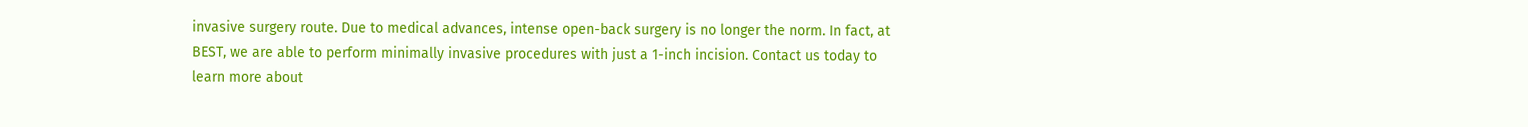invasive surgery route. Due to medical advances, intense open-back surgery is no longer the norm. In fact, at BEST, we are able to perform minimally invasive procedures with just a 1-inch incision. Contact us today to learn more about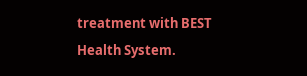treatment with BEST Health System.